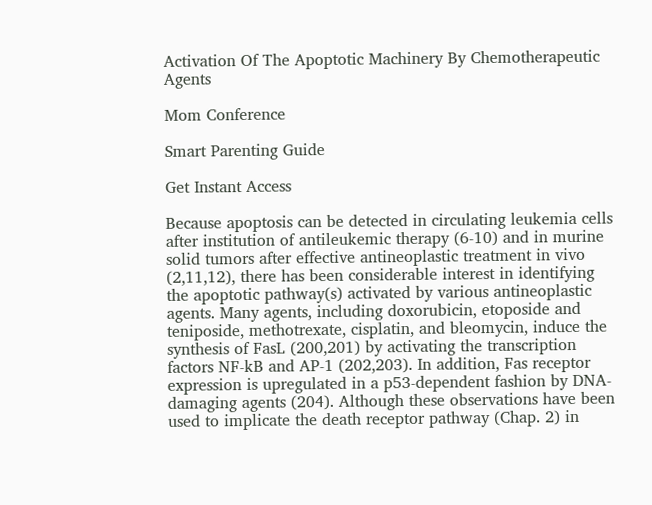Activation Of The Apoptotic Machinery By Chemotherapeutic Agents

Mom Conference

Smart Parenting Guide

Get Instant Access

Because apoptosis can be detected in circulating leukemia cells after institution of antileukemic therapy (6-10) and in murine solid tumors after effective antineoplastic treatment in vivo (2,11,12), there has been considerable interest in identifying the apoptotic pathway(s) activated by various antineoplastic agents. Many agents, including doxorubicin, etoposide and teniposide, methotrexate, cisplatin, and bleomycin, induce the synthesis of FasL (200,201) by activating the transcription factors NF-kB and AP-1 (202,203). In addition, Fas receptor expression is upregulated in a p53-dependent fashion by DNA-damaging agents (204). Although these observations have been used to implicate the death receptor pathway (Chap. 2) in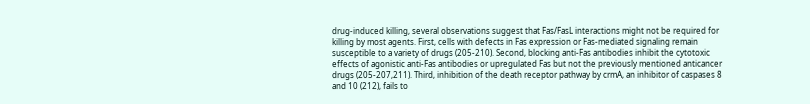drug-induced killing, several observations suggest that Fas/FasL interactions might not be required for killing by most agents. First, cells with defects in Fas expression or Fas-mediated signaling remain susceptible to a variety of drugs (205-210). Second, blocking anti-Fas antibodies inhibit the cytotoxic effects of agonistic anti-Fas antibodies or upregulated Fas but not the previously mentioned anticancer drugs (205-207,211). Third, inhibition of the death receptor pathway by crmA, an inhibitor of caspases 8 and 10 (212), fails to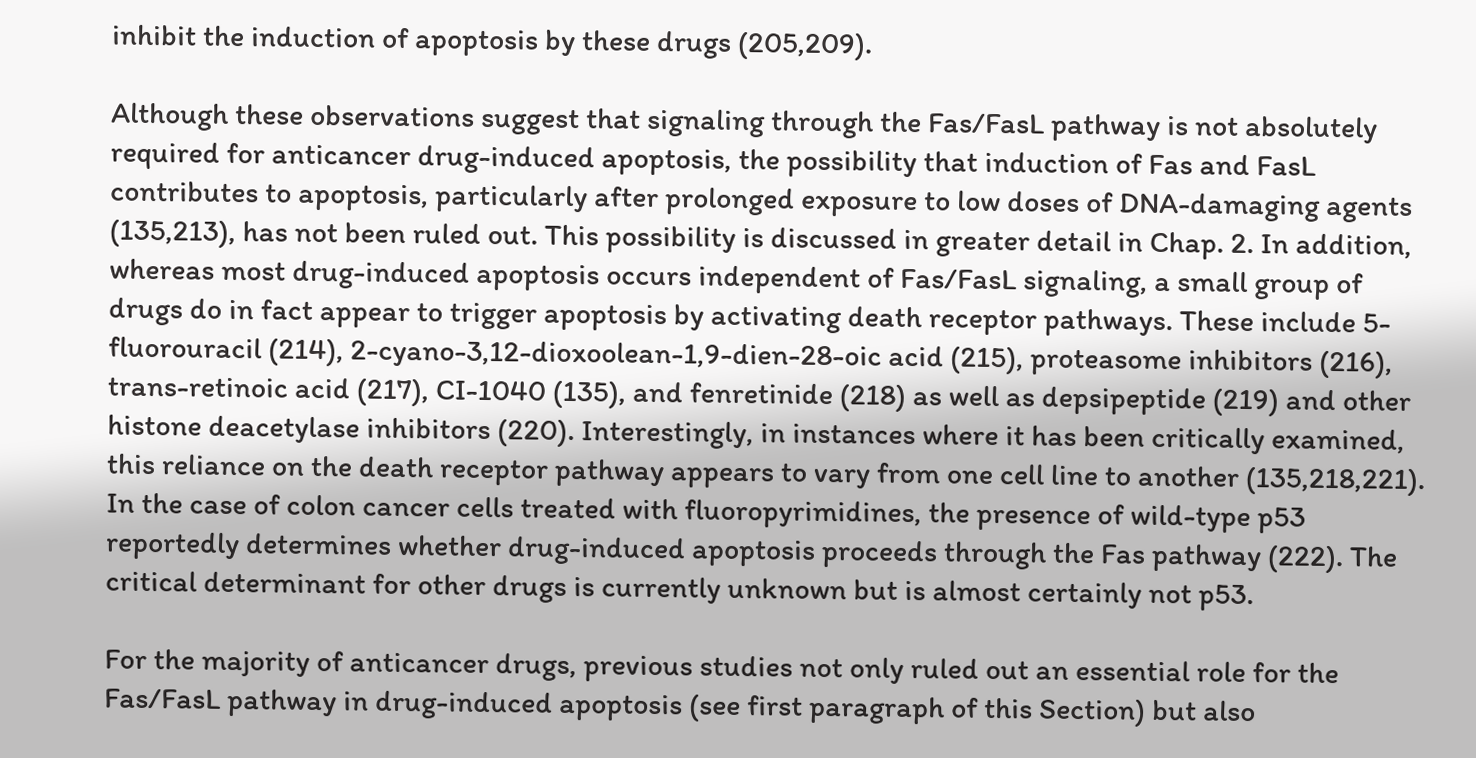inhibit the induction of apoptosis by these drugs (205,209).

Although these observations suggest that signaling through the Fas/FasL pathway is not absolutely required for anticancer drug-induced apoptosis, the possibility that induction of Fas and FasL contributes to apoptosis, particularly after prolonged exposure to low doses of DNA-damaging agents (135,213), has not been ruled out. This possibility is discussed in greater detail in Chap. 2. In addition, whereas most drug-induced apoptosis occurs independent of Fas/FasL signaling, a small group of drugs do in fact appear to trigger apoptosis by activating death receptor pathways. These include 5-fluorouracil (214), 2-cyano-3,12-dioxoolean-1,9-dien-28-oic acid (215), proteasome inhibitors (216), trans-retinoic acid (217), CI-1040 (135), and fenretinide (218) as well as depsipeptide (219) and other histone deacetylase inhibitors (220). Interestingly, in instances where it has been critically examined, this reliance on the death receptor pathway appears to vary from one cell line to another (135,218,221). In the case of colon cancer cells treated with fluoropyrimidines, the presence of wild-type p53 reportedly determines whether drug-induced apoptosis proceeds through the Fas pathway (222). The critical determinant for other drugs is currently unknown but is almost certainly not p53.

For the majority of anticancer drugs, previous studies not only ruled out an essential role for the Fas/FasL pathway in drug-induced apoptosis (see first paragraph of this Section) but also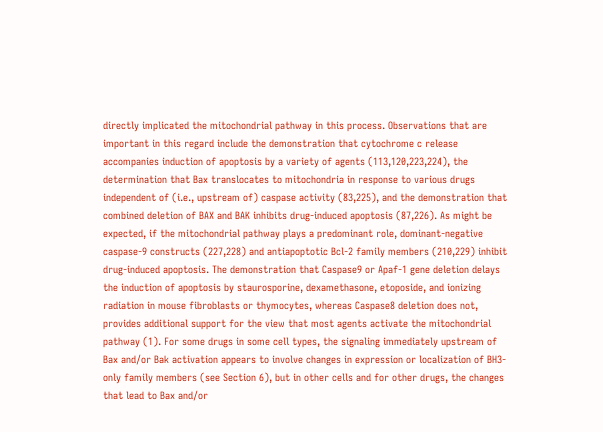directly implicated the mitochondrial pathway in this process. Observations that are important in this regard include the demonstration that cytochrome c release accompanies induction of apoptosis by a variety of agents (113,120,223,224), the determination that Bax translocates to mitochondria in response to various drugs independent of (i.e., upstream of) caspase activity (83,225), and the demonstration that combined deletion of BAX and BAK inhibits drug-induced apoptosis (87,226). As might be expected, if the mitochondrial pathway plays a predominant role, dominant-negative caspase-9 constructs (227,228) and antiapoptotic Bcl-2 family members (210,229) inhibit drug-induced apoptosis. The demonstration that Caspase9 or Apaf-1 gene deletion delays the induction of apoptosis by staurosporine, dexamethasone, etoposide, and ionizing radiation in mouse fibroblasts or thymocytes, whereas Caspase8 deletion does not, provides additional support for the view that most agents activate the mitochondrial pathway (1). For some drugs in some cell types, the signaling immediately upstream of Bax and/or Bak activation appears to involve changes in expression or localization of BH3-only family members (see Section 6), but in other cells and for other drugs, the changes that lead to Bax and/or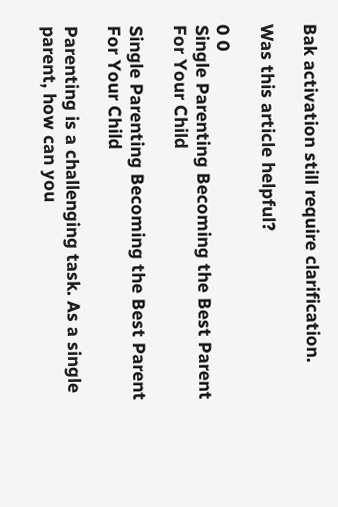Bak activation still require clarification.

Was this article helpful?

0 0
Single Parenting Becoming the Best Parent For Your Child

Single Parenting Becoming the Best Parent For Your Child

Parenting is a challenging task. As a single parent, how can you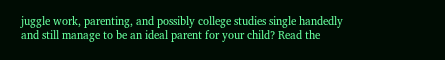juggle work, parenting, and possibly college studies single handedly and still manage to be an ideal parent for your child? Read the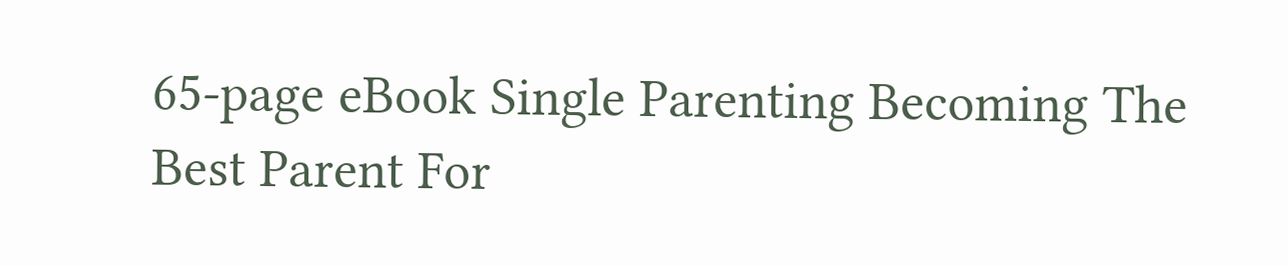65-page eBook Single Parenting Becoming The Best Parent For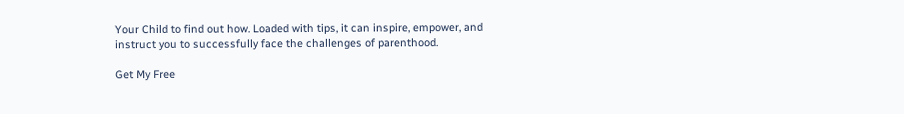Your Child to find out how. Loaded with tips, it can inspire, empower, and instruct you to successfully face the challenges of parenthood.

Get My Free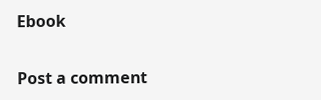Ebook

Post a comment